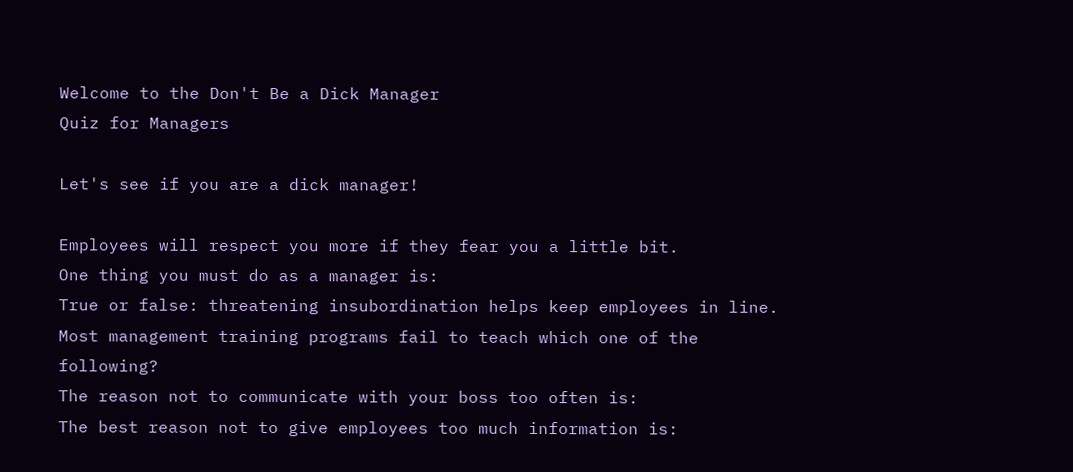Welcome to the Don't Be a Dick Manager
Quiz for Managers

Let's see if you are a dick manager!

Employees will respect you more if they fear you a little bit.
One thing you must do as a manager is:
True or false: threatening insubordination helps keep employees in line.
Most management training programs fail to teach which one of the following?
The reason not to communicate with your boss too often is:
The best reason not to give employees too much information is: